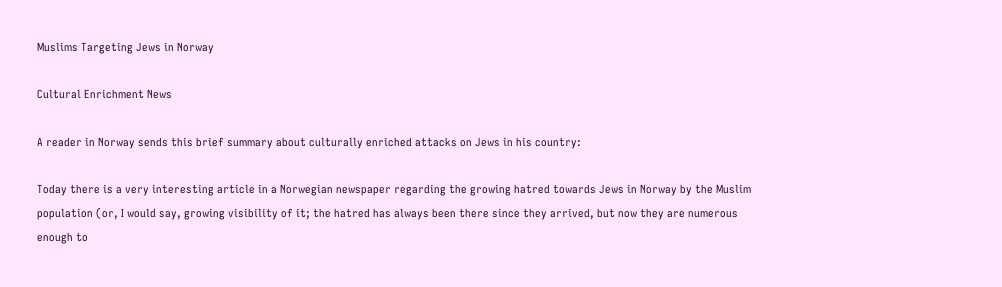Muslims Targeting Jews in Norway

Cultural Enrichment News

A reader in Norway sends this brief summary about culturally enriched attacks on Jews in his country:

Today there is a very interesting article in a Norwegian newspaper regarding the growing hatred towards Jews in Norway by the Muslim population (or, I would say, growing visibility of it; the hatred has always been there since they arrived, but now they are numerous enough to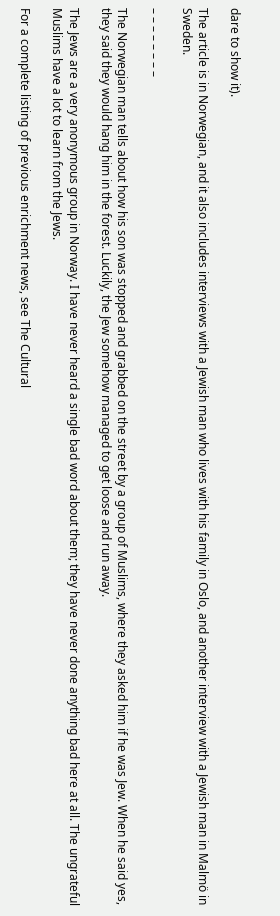dare to show it).

The article is in Norwegian, and it also includes interviews with a Jewish man who lives with his family in Oslo, and another interview with a Jewish man in Malmö in Sweden.

– – – – – – – –

The Norwegian man tells about how his son was stopped and grabbed on the street by a group of Muslims, where they asked him if he was Jew. When he said yes, they said they would hang him in the forest. Luckily, the Jew somehow managed to get loose and run away.

The Jews are a very anonymous group in Norway. I have never heard a single bad word about them; they have never done anything bad here at all. The ungrateful Muslims have a lot to learn from the Jews.

For a complete listing of previous enrichment news, see The Cultural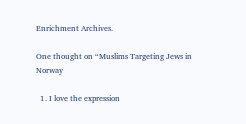Enrichment Archives.

One thought on “Muslims Targeting Jews in Norway

  1. I love the expression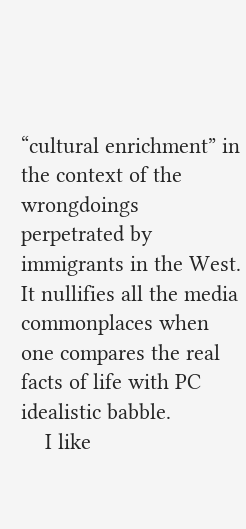“cultural enrichment” in the context of the wrongdoings perpetrated by immigrants in the West. It nullifies all the media commonplaces when one compares the real facts of life with PC idealistic babble.
    I like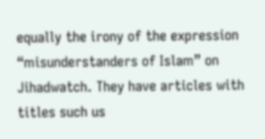equally the irony of the expression “misunderstanders of Islam” on Jihadwatch. They have articles with titles such us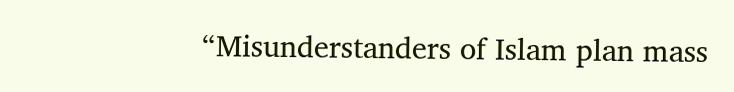“Misunderstanders of Islam plan mass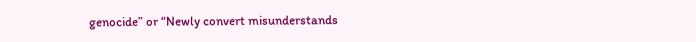genocide” or “Newly convert misunderstands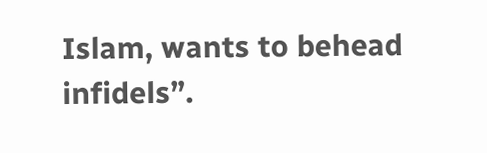Islam, wants to behead infidels”.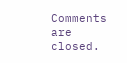Comments are closed.